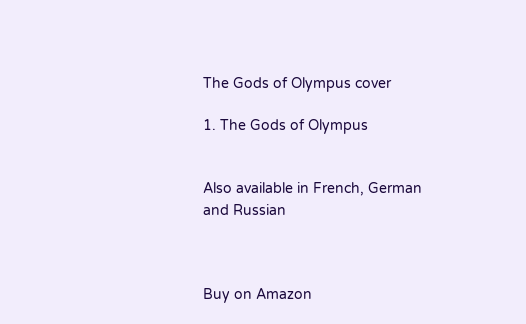The Gods of Olympus cover

1. The Gods of Olympus


Also available in French, German and Russian



Buy on Amazon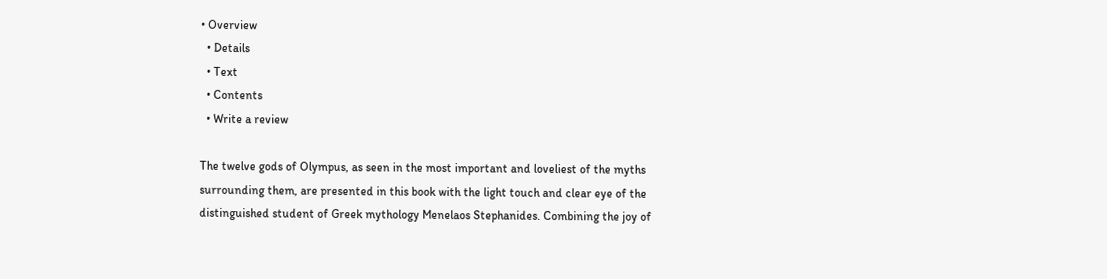• Overview
  • Details
  • Text
  • Contents
  • Write a review

The twelve gods of Olympus, as seen in the most important and loveliest of the myths surrounding them, are presented in this book with the light touch and clear eye of the distinguished student of Greek mythology Menelaos Stephanides. Combining the joy of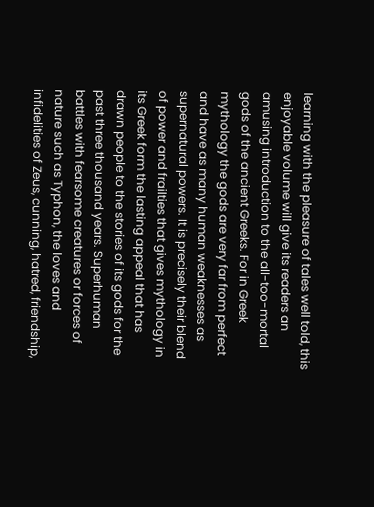learning with the pleasure of tales well told, this enjoyable volume will give its readers an amusing introduction to the all-too-mortal gods of the ancient Greeks. For in Greek mythology the gods are very far from perfect and have as many human weaknesses as supernatural powers. It is precisely their blend of power and frailties that gives mythology in its Greek form the lasting appeal that has drawn people to the stories of its gods for the past three thousand years. Superhuman battles with fearsome creatures or forces of nature such as Typhon, the loves and infidelities of Zeus, cunning, hatred, friendship,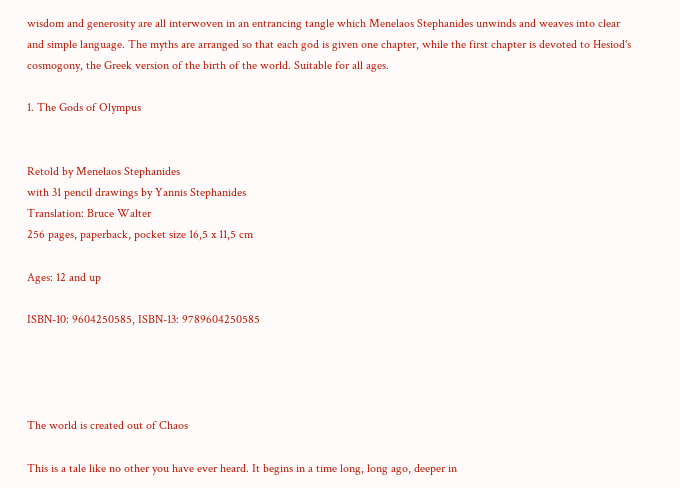wisdom and generosity are all interwoven in an entrancing tangle which Menelaos Stephanides unwinds and weaves into clear and simple language. The myths are arranged so that each god is given one chapter, while the first chapter is devoted to Hesiod's cosmogony, the Greek version of the birth of the world. Suitable for all ages.

1. The Gods of Olympus


Retold by Menelaos Stephanides
with 31 pencil drawings by Yannis Stephanides
Translation: Bruce Walter
256 pages, paperback, pocket size 16,5 x 11,5 cm

Ages: 12 and up

ISBN-10: 9604250585, ISBN-13: 9789604250585




The world is created out of Chaos

This is a tale like no other you have ever heard. It begins in a time long, long ago, deeper in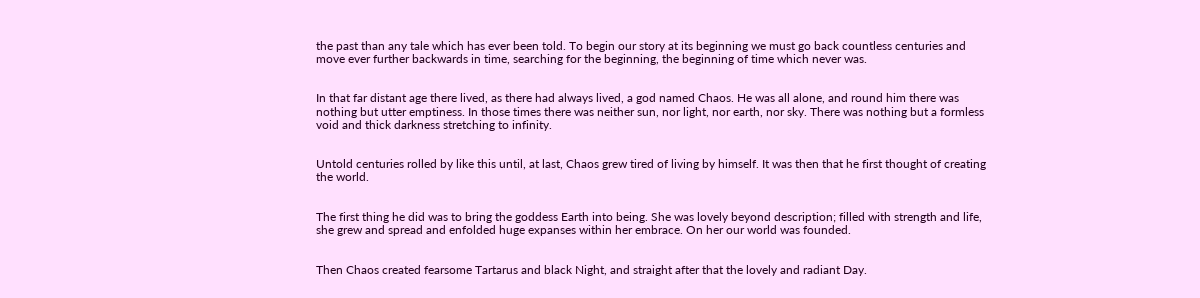the past than any tale which has ever been told. To begin our story at its beginning we must go back countless centuries and move ever further backwards in time, searching for the beginning, the beginning of time which never was.


In that far distant age there lived, as there had always lived, a god named Chaos. He was all alone, and round him there was nothing but utter emptiness. In those times there was neither sun, nor light, nor earth, nor sky. There was nothing but a formless void and thick darkness stretching to infinity.


Untold centuries rolled by like this until, at last, Chaos grew tired of living by himself. It was then that he first thought of creating the world.


The first thing he did was to bring the goddess Earth into being. She was lovely beyond description; filled with strength and life, she grew and spread and enfolded huge expanses within her embrace. On her our world was founded.


Then Chaos created fearsome Tartarus and black Night, and straight after that the lovely and radiant Day.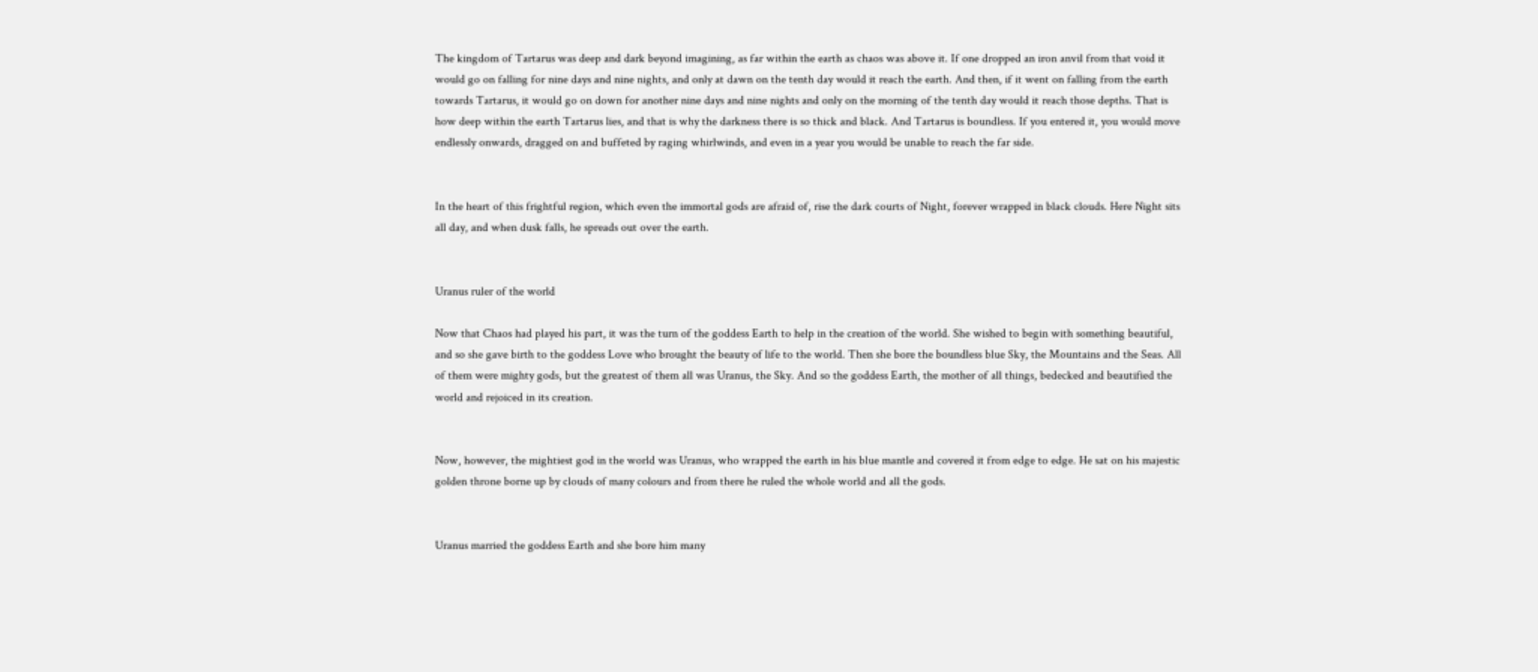The kingdom of Tartarus was deep and dark beyond imagining, as far within the earth as chaos was above it. If one dropped an iron anvil from that void it would go on falling for nine days and nine nights, and only at dawn on the tenth day would it reach the earth. And then, if it went on falling from the earth towards Tartarus, it would go on down for another nine days and nine nights and only on the morning of the tenth day would it reach those depths. That is how deep within the earth Tartarus lies, and that is why the darkness there is so thick and black. And Tartarus is boundless. If you entered it, you would move endlessly onwards, dragged on and buffeted by raging whirlwinds, and even in a year you would be unable to reach the far side.


In the heart of this frightful region, which even the immortal gods are afraid of, rise the dark courts of Night, forever wrapped in black clouds. Here Night sits all day, and when dusk falls, he spreads out over the earth.


Uranus ruler of the world

Now that Chaos had played his part, it was the turn of the goddess Earth to help in the creation of the world. She wished to begin with something beautiful, and so she gave birth to the goddess Love who brought the beauty of life to the world. Then she bore the boundless blue Sky, the Mountains and the Seas. All of them were mighty gods, but the greatest of them all was Uranus, the Sky. And so the goddess Earth, the mother of all things, bedecked and beautified the world and rejoiced in its creation.


Now, however, the mightiest god in the world was Uranus, who wrapped the earth in his blue mantle and covered it from edge to edge. He sat on his majestic golden throne borne up by clouds of many colours and from there he ruled the whole world and all the gods.


Uranus married the goddess Earth and she bore him many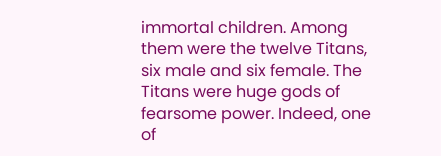immortal children. Among them were the twelve Titans, six male and six female. The Titans were huge gods of fearsome power. Indeed, one of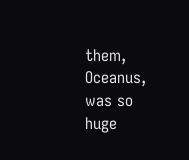them, Oceanus, was so huge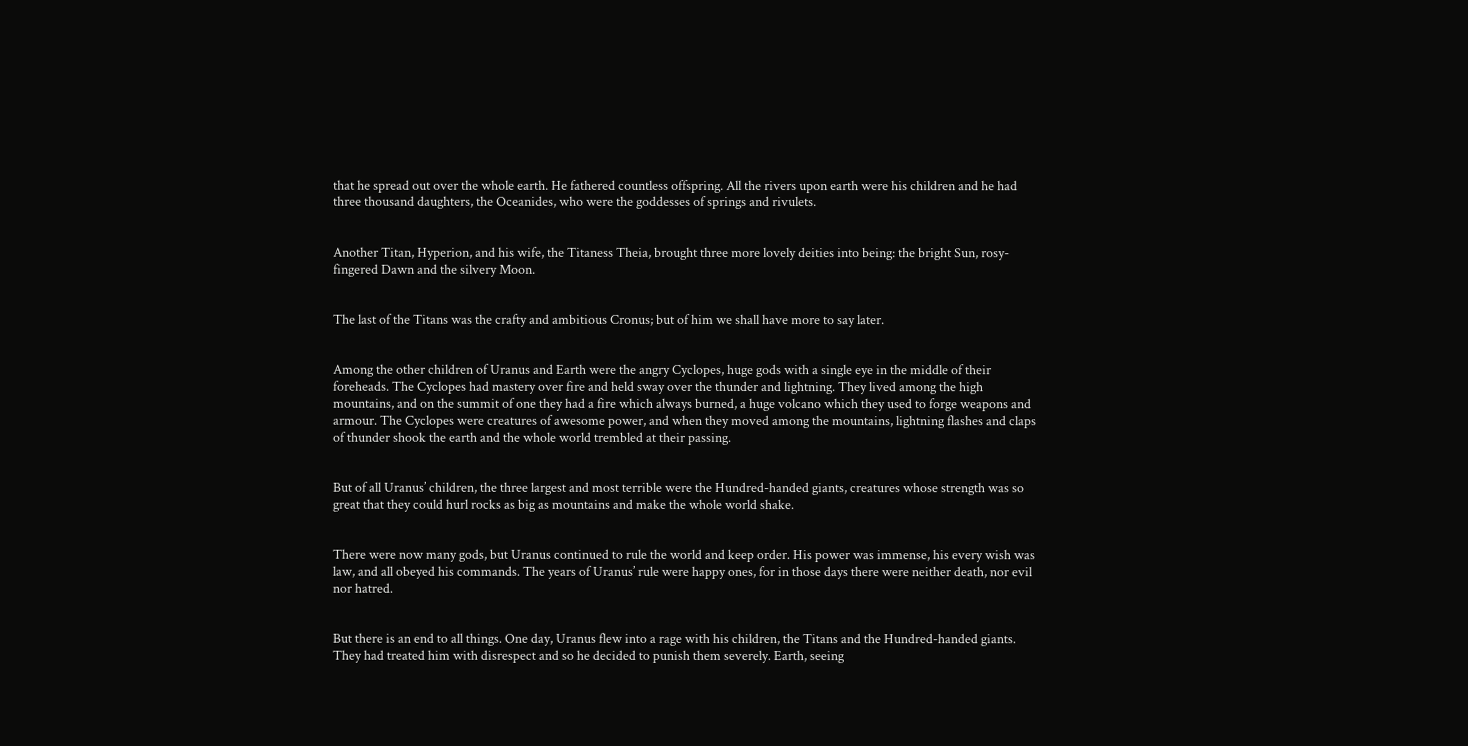that he spread out over the whole earth. He fathered countless offspring. All the rivers upon earth were his children and he had three thousand daughters, the Oceanides, who were the goddesses of springs and rivulets.


Another Titan, Hyperion, and his wife, the Titaness Theia, brought three more lovely deities into being: the bright Sun, rosy-fingered Dawn and the silvery Moon.


The last of the Titans was the crafty and ambitious Cronus; but of him we shall have more to say later.


Among the other children of Uranus and Earth were the angry Cyclopes, huge gods with a single eye in the middle of their foreheads. The Cyclopes had mastery over fire and held sway over the thunder and lightning. They lived among the high mountains, and on the summit of one they had a fire which always burned, a huge volcano which they used to forge weapons and armour. The Cyclopes were creatures of awesome power, and when they moved among the mountains, lightning flashes and claps of thunder shook the earth and the whole world trembled at their passing.


But of all Uranus’ children, the three largest and most terrible were the Hundred-handed giants, creatures whose strength was so great that they could hurl rocks as big as mountains and make the whole world shake.


There were now many gods, but Uranus continued to rule the world and keep order. His power was immense, his every wish was law, and all obeyed his commands. The years of Uranus’ rule were happy ones, for in those days there were neither death, nor evil nor hatred.


But there is an end to all things. One day, Uranus flew into a rage with his children, the Titans and the Hundred-handed giants. They had treated him with disrespect and so he decided to punish them severely. Earth, seeing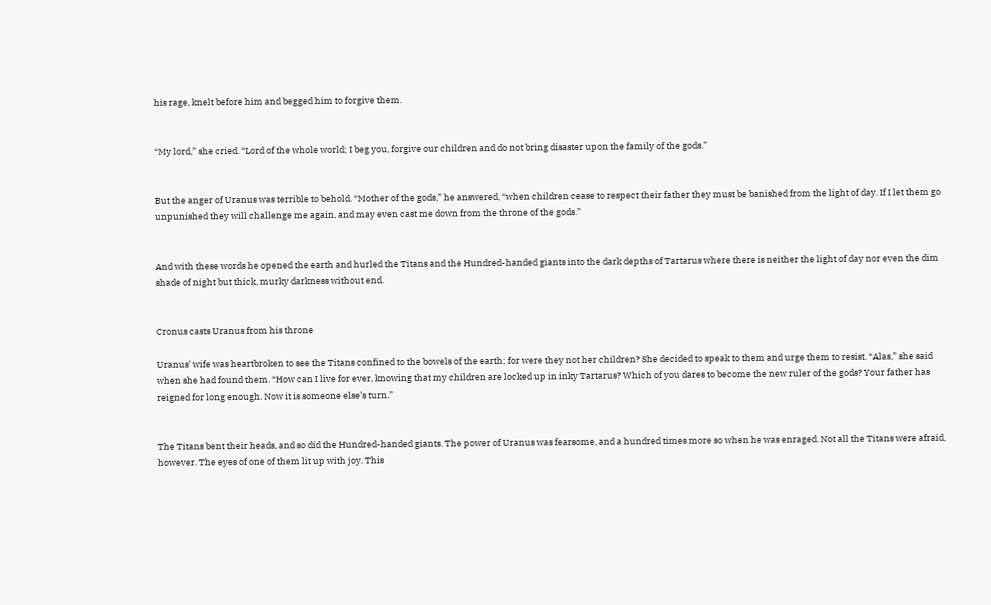his rage, knelt before him and begged him to forgive them.


“My lord,” she cried. “Lord of the whole world; I beg you, forgive our children and do not bring disaster upon the family of the gods.”


But the anger of Uranus was terrible to behold. “Mother of the gods,” he answered, “when children cease to respect their father they must be banished from the light of day. If I let them go unpunished they will challenge me again, and may even cast me down from the throne of the gods.”


And with these words he opened the earth and hurled the Titans and the Hundred-handed giants into the dark depths of Tartarus where there is neither the light of day nor even the dim shade of night but thick, murky darkness without end.


Cronus casts Uranus from his throne

Uranus’ wife was heartbroken to see the Titans confined to the bowels of the earth; for were they not her children? She decided to speak to them and urge them to resist. “Alas,” she said when she had found them. “How can I live for ever, knowing that my children are locked up in inky Tartarus? Which of you dares to become the new ruler of the gods? Your father has reigned for long enough. Now it is someone else’s turn.”


The Titans bent their heads, and so did the Hundred-handed giants. The power of Uranus was fearsome, and a hundred times more so when he was enraged. Not all the Titans were afraid, however. The eyes of one of them lit up with joy. This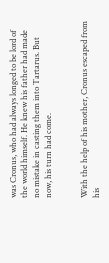was Cronus, who had always longed to be lord of the world himself. He knew his father had made no mistake in casting them into Tartarus. But now, his turn had come.


With the help of his mother, Cronus escaped from his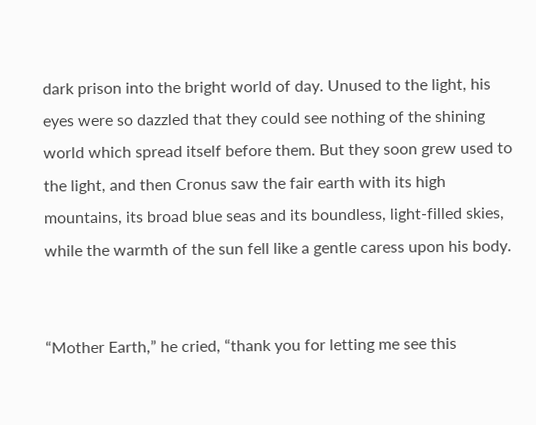dark prison into the bright world of day. Unused to the light, his eyes were so dazzled that they could see nothing of the shining world which spread itself before them. But they soon grew used to the light, and then Cronus saw the fair earth with its high mountains, its broad blue seas and its boundless, light-filled skies, while the warmth of the sun fell like a gentle caress upon his body.


“Mother Earth,” he cried, “thank you for letting me see this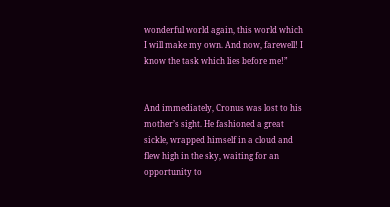wonderful world again, this world which I will make my own. And now, farewell! I know the task which lies before me!”


And immediately, Cronus was lost to his mother’s sight. He fashioned a great sickle, wrapped himself in a cloud and flew high in the sky, waiting for an opportunity to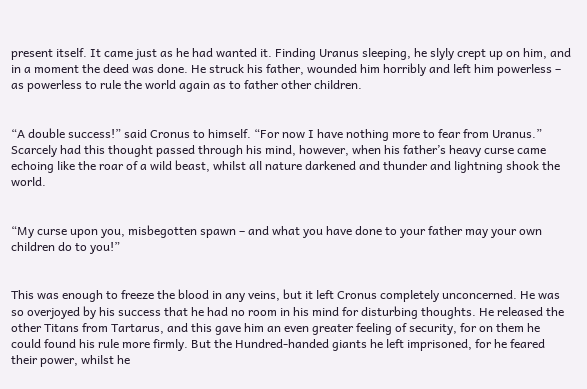present itself. It came just as he had wanted it. Finding Uranus sleeping, he slyly crept up on him, and in a moment the deed was done. He struck his father, wounded him horribly and left him powerless – as powerless to rule the world again as to father other children.


“A double success!” said Cronus to himself. “For now I have nothing more to fear from Uranus.” Scarcely had this thought passed through his mind, however, when his father’s heavy curse came echoing like the roar of a wild beast, whilst all nature darkened and thunder and lightning shook the world.


“My curse upon you, misbegotten spawn – and what you have done to your father may your own children do to you!”


This was enough to freeze the blood in any veins, but it left Cronus completely unconcerned. He was so overjoyed by his success that he had no room in his mind for disturbing thoughts. He released the other Titans from Tartarus, and this gave him an even greater feeling of security, for on them he could found his rule more firmly. But the Hundred-handed giants he left imprisoned, for he feared their power, whilst he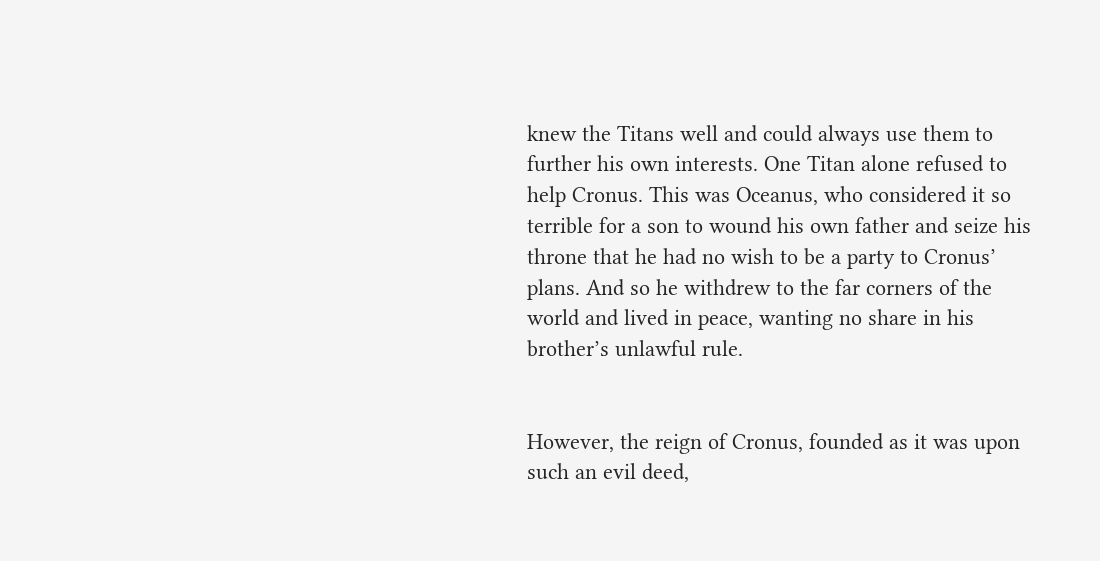knew the Titans well and could always use them to further his own interests. One Titan alone refused to help Cronus. This was Oceanus, who considered it so terrible for a son to wound his own father and seize his throne that he had no wish to be a party to Cronus’ plans. And so he withdrew to the far corners of the world and lived in peace, wanting no share in his brother’s unlawful rule.


However, the reign of Cronus, founded as it was upon such an evil deed,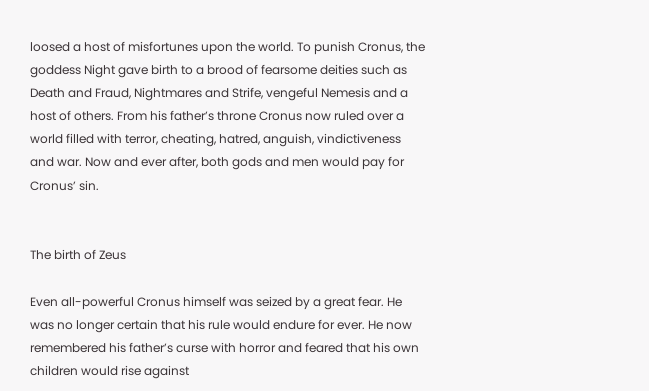loosed a host of misfortunes upon the world. To punish Cronus, the goddess Night gave birth to a brood of fearsome deities such as Death and Fraud, Nightmares and Strife, vengeful Nemesis and a host of others. From his father’s throne Cronus now ruled over a world filled with terror, cheating, hatred, anguish, vindictiveness and war. Now and ever after, both gods and men would pay for Cronus’ sin.


The birth of Zeus

Even all-powerful Cronus himself was seized by a great fear. He was no longer certain that his rule would endure for ever. He now remembered his father’s curse with horror and feared that his own children would rise against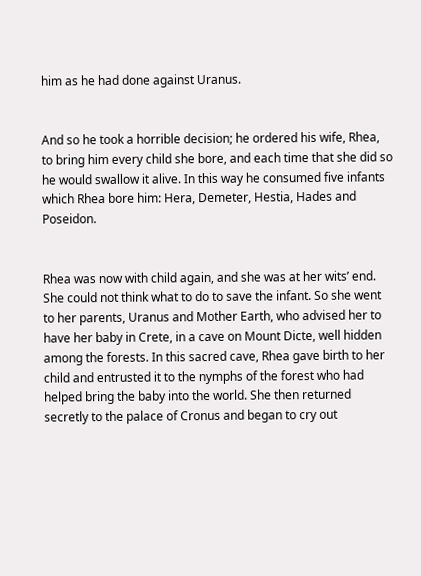him as he had done against Uranus.


And so he took a horrible decision; he ordered his wife, Rhea, to bring him every child she bore, and each time that she did so he would swallow it alive. In this way he consumed five infants which Rhea bore him: Hera, Demeter, Hestia, Hades and Poseidon.


Rhea was now with child again, and she was at her wits’ end. She could not think what to do to save the infant. So she went to her parents, Uranus and Mother Earth, who advised her to have her baby in Crete, in a cave on Mount Dicte, well hidden among the forests. In this sacred cave, Rhea gave birth to her child and entrusted it to the nymphs of the forest who had helped bring the baby into the world. She then returned secretly to the palace of Cronus and began to cry out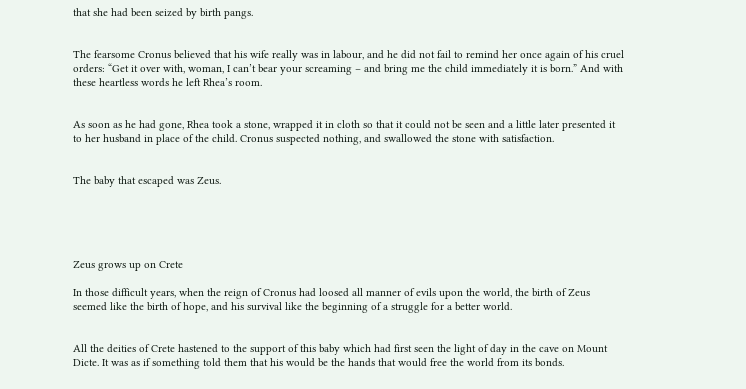that she had been seized by birth pangs.


The fearsome Cronus believed that his wife really was in labour, and he did not fail to remind her once again of his cruel orders: “Get it over with, woman, I can’t bear your screaming – and bring me the child immediately it is born.” And with these heartless words he left Rhea’s room.


As soon as he had gone, Rhea took a stone, wrapped it in cloth so that it could not be seen and a little later presented it to her husband in place of the child. Cronus suspected nothing, and swallowed the stone with satisfaction.


The baby that escaped was Zeus.





Zeus grows up on Crete

In those difficult years, when the reign of Cronus had loosed all manner of evils upon the world, the birth of Zeus seemed like the birth of hope, and his survival like the beginning of a struggle for a better world.


All the deities of Crete hastened to the support of this baby which had first seen the light of day in the cave on Mount Dicte. It was as if something told them that his would be the hands that would free the world from its bonds.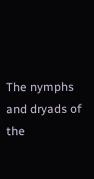The nymphs and dryads of the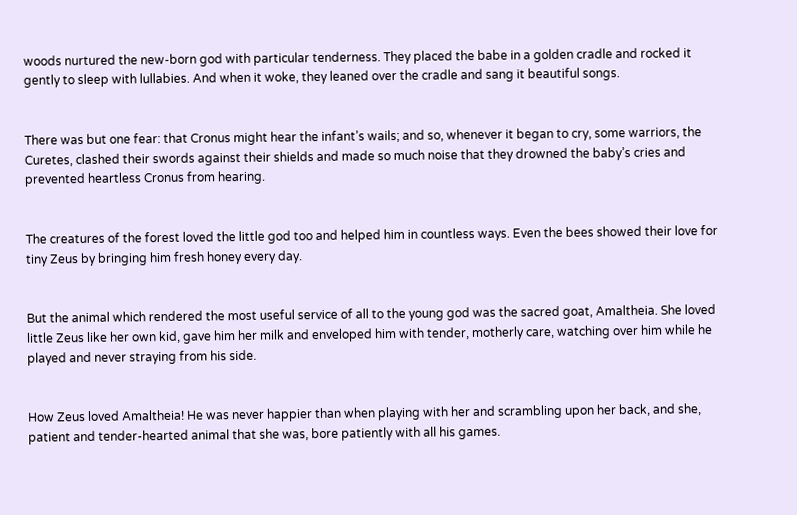woods nurtured the new-born god with particular tenderness. They placed the babe in a golden cradle and rocked it gently to sleep with lullabies. And when it woke, they leaned over the cradle and sang it beautiful songs.


There was but one fear: that Cronus might hear the infant’s wails; and so, whenever it began to cry, some warriors, the Curetes, clashed their swords against their shields and made so much noise that they drowned the baby’s cries and prevented heartless Cronus from hearing.


The creatures of the forest loved the little god too and helped him in countless ways. Even the bees showed their love for tiny Zeus by bringing him fresh honey every day.


But the animal which rendered the most useful service of all to the young god was the sacred goat, Amaltheia. She loved little Zeus like her own kid, gave him her milk and enveloped him with tender, motherly care, watching over him while he played and never straying from his side.


How Zeus loved Amaltheia! He was never happier than when playing with her and scrambling upon her back, and she, patient and tender-hearted animal that she was, bore patiently with all his games.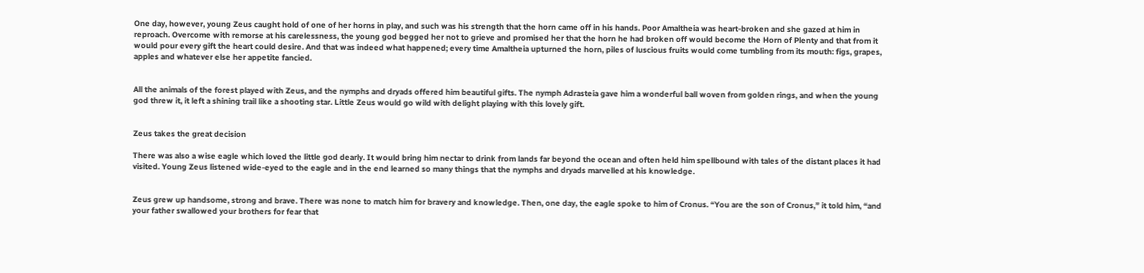One day, however, young Zeus caught hold of one of her horns in play, and such was his strength that the horn came off in his hands. Poor Amaltheia was heart-broken and she gazed at him in reproach. Overcome with remorse at his carelessness, the young god begged her not to grieve and promised her that the horn he had broken off would become the Horn of Plenty and that from it would pour every gift the heart could desire. And that was indeed what happened; every time Amaltheia upturned the horn, piles of luscious fruits would come tumbling from its mouth: figs, grapes, apples and whatever else her appetite fancied.


All the animals of the forest played with Zeus, and the nymphs and dryads offered him beautiful gifts. The nymph Adrasteia gave him a wonderful ball woven from golden rings, and when the young god threw it, it left a shining trail like a shooting star. Little Zeus would go wild with delight playing with this lovely gift.


Zeus takes the great decision

There was also a wise eagle which loved the little god dearly. It would bring him nectar to drink from lands far beyond the ocean and often held him spellbound with tales of the distant places it had visited. Young Zeus listened wide-eyed to the eagle and in the end learned so many things that the nymphs and dryads marvelled at his knowledge.


Zeus grew up handsome, strong and brave. There was none to match him for bravery and knowledge. Then, one day, the eagle spoke to him of Cronus. “You are the son of Cronus,” it told him, “and your father swallowed your brothers for fear that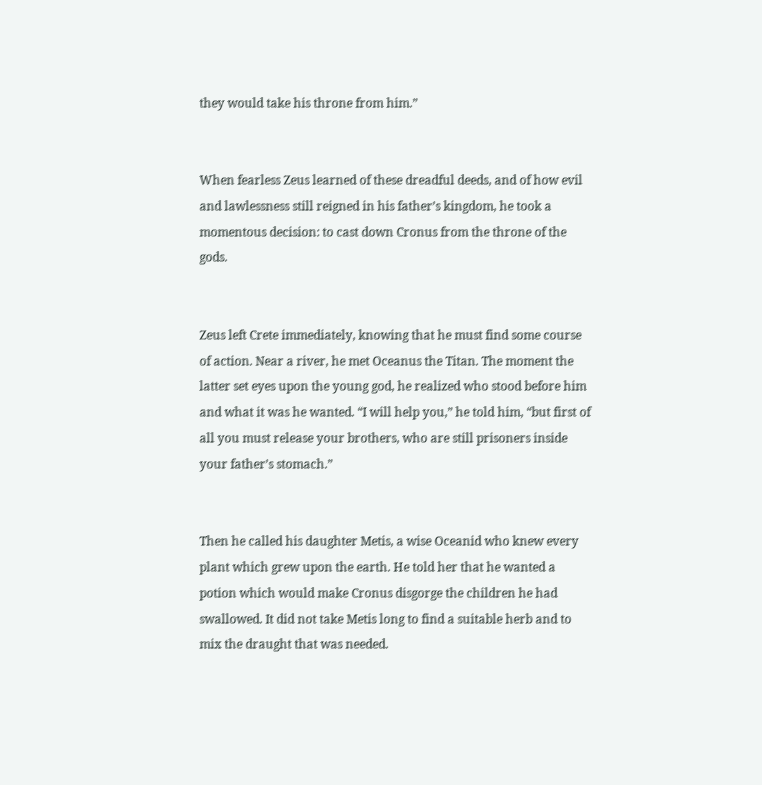they would take his throne from him.”


When fearless Zeus learned of these dreadful deeds, and of how evil and lawlessness still reigned in his father’s kingdom, he took a momentous decision: to cast down Cronus from the throne of the gods.


Zeus left Crete immediately, knowing that he must find some course of action. Near a river, he met Oceanus the Titan. The moment the latter set eyes upon the young god, he realized who stood before him and what it was he wanted. “I will help you,” he told him, “but first of all you must release your brothers, who are still prisoners inside your father’s stomach.”


Then he called his daughter Metis, a wise Oceanid who knew every plant which grew upon the earth. He told her that he wanted a potion which would make Cronus disgorge the children he had swallowed. It did not take Metis long to find a suitable herb and to mix the draught that was needed.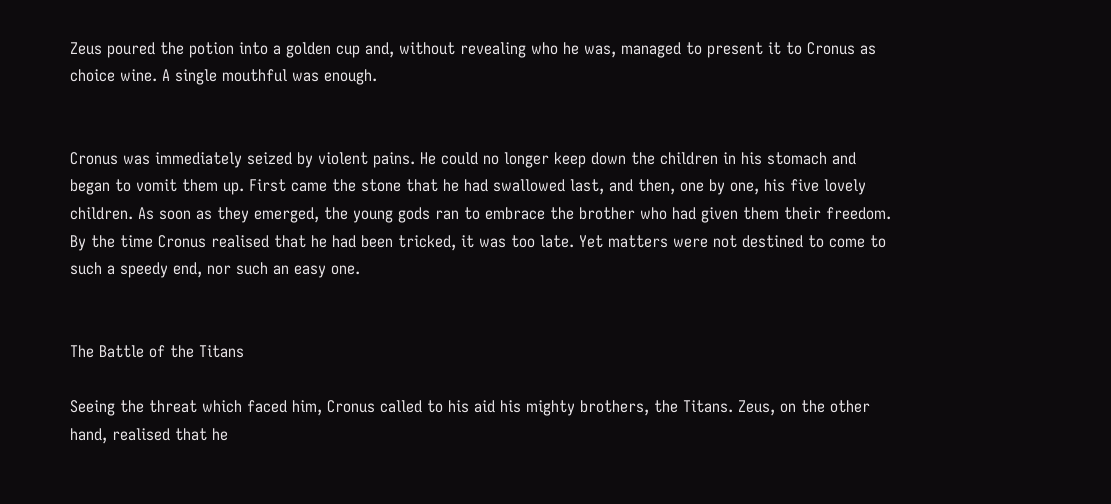Zeus poured the potion into a golden cup and, without revealing who he was, managed to present it to Cronus as choice wine. A single mouthful was enough.


Cronus was immediately seized by violent pains. He could no longer keep down the children in his stomach and began to vomit them up. First came the stone that he had swallowed last, and then, one by one, his five lovely children. As soon as they emerged, the young gods ran to embrace the brother who had given them their freedom. By the time Cronus realised that he had been tricked, it was too late. Yet matters were not destined to come to such a speedy end, nor such an easy one.


The Battle of the Titans

Seeing the threat which faced him, Cronus called to his aid his mighty brothers, the Titans. Zeus, on the other hand, realised that he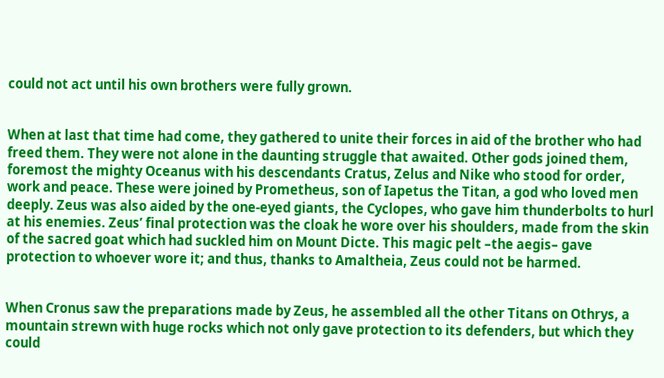could not act until his own brothers were fully grown.


When at last that time had come, they gathered to unite their forces in aid of the brother who had freed them. They were not alone in the daunting struggle that awaited. Other gods joined them, foremost the mighty Oceanus with his descendants Cratus, Zelus and Nike who stood for order, work and peace. These were joined by Prometheus, son of Iapetus the Titan, a god who loved men deeply. Zeus was also aided by the one-eyed giants, the Cyclopes, who gave him thunderbolts to hurl at his enemies. Zeus’ final protection was the cloak he wore over his shoulders, made from the skin of the sacred goat which had suckled him on Mount Dicte. This magic pelt –the aegis– gave protection to whoever wore it; and thus, thanks to Amaltheia, Zeus could not be harmed.


When Cronus saw the preparations made by Zeus, he assembled all the other Titans on Othrys, a mountain strewn with huge rocks which not only gave protection to its defenders, but which they could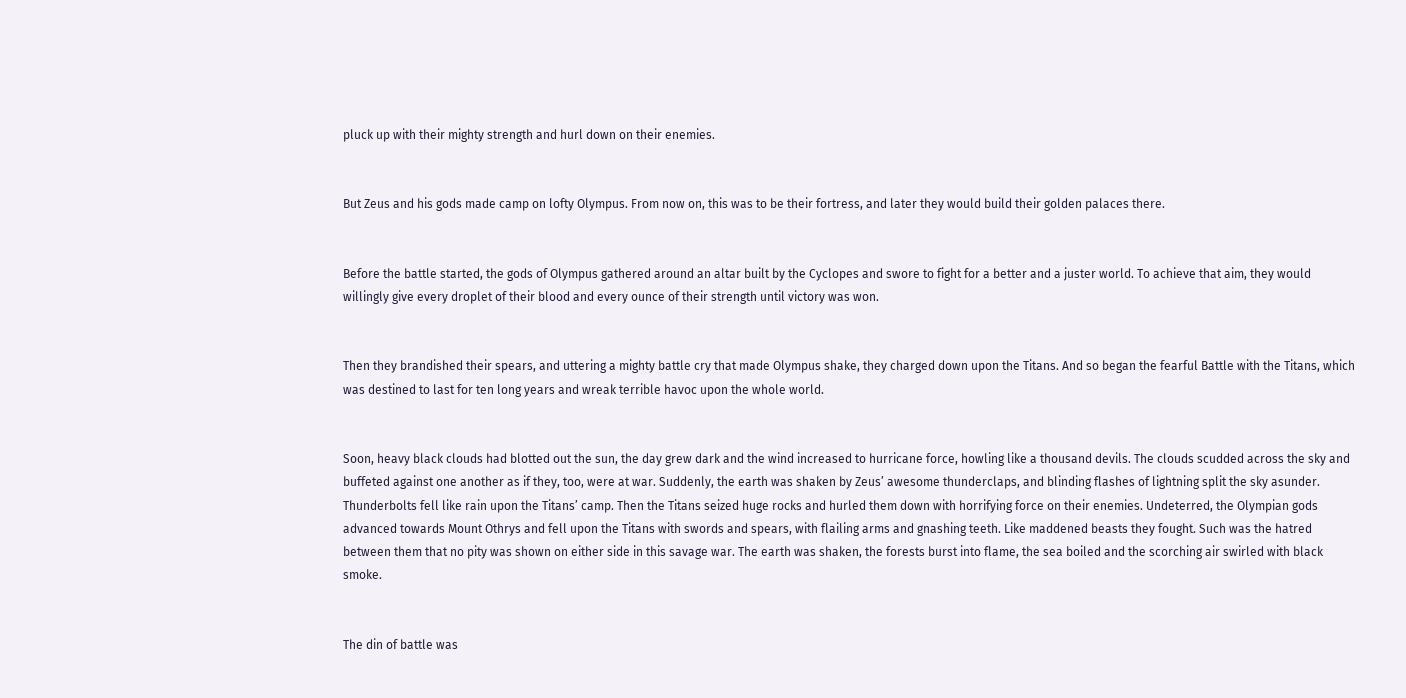pluck up with their mighty strength and hurl down on their enemies.


But Zeus and his gods made camp on lofty Olympus. From now on, this was to be their fortress, and later they would build their golden palaces there.


Before the battle started, the gods of Olympus gathered around an altar built by the Cyclopes and swore to fight for a better and a juster world. To achieve that aim, they would willingly give every droplet of their blood and every ounce of their strength until victory was won.


Then they brandished their spears, and uttering a mighty battle cry that made Olympus shake, they charged down upon the Titans. And so began the fearful Battle with the Titans, which was destined to last for ten long years and wreak terrible havoc upon the whole world.


Soon, heavy black clouds had blotted out the sun, the day grew dark and the wind increased to hurricane force, howling like a thousand devils. The clouds scudded across the sky and buffeted against one another as if they, too, were at war. Suddenly, the earth was shaken by Zeus’ awesome thunderclaps, and blinding flashes of lightning split the sky asunder. Thunderbolts fell like rain upon the Titans’ camp. Then the Titans seized huge rocks and hurled them down with horrifying force on their enemies. Undeterred, the Olympian gods advanced towards Mount Othrys and fell upon the Titans with swords and spears, with flailing arms and gnashing teeth. Like maddened beasts they fought. Such was the hatred between them that no pity was shown on either side in this savage war. The earth was shaken, the forests burst into flame, the sea boiled and the scorching air swirled with black smoke.


The din of battle was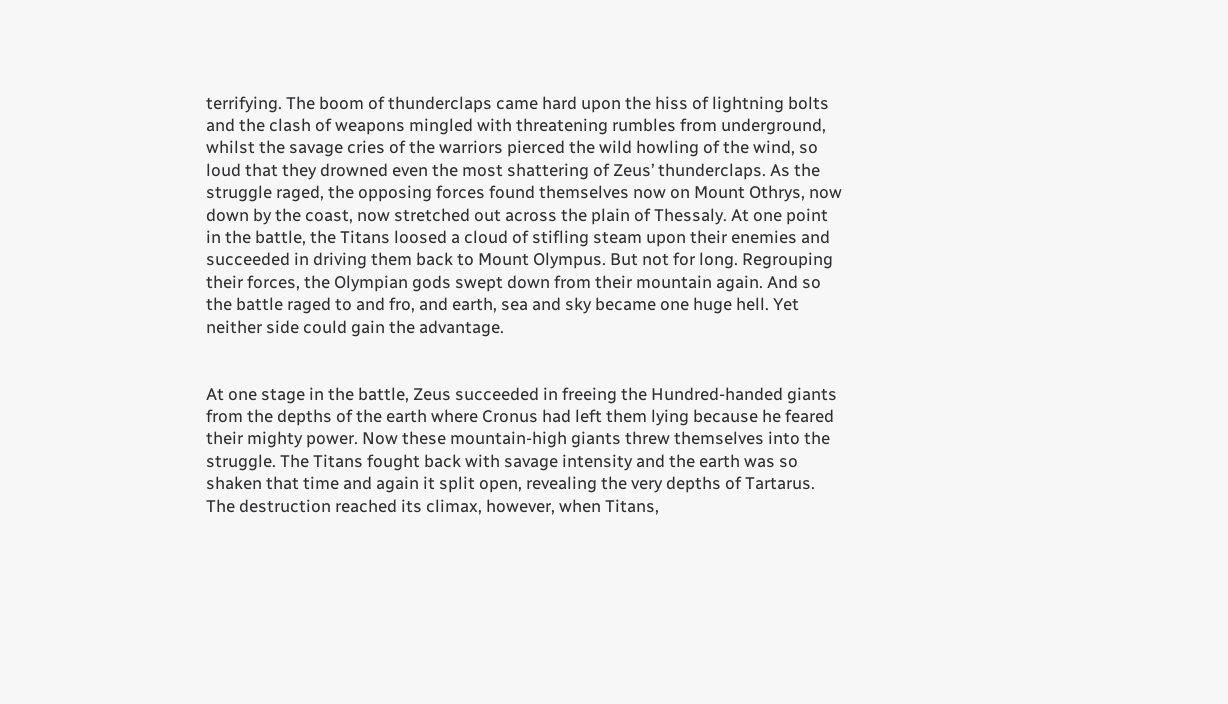terrifying. The boom of thunderclaps came hard upon the hiss of lightning bolts and the clash of weapons mingled with threatening rumbles from underground, whilst the savage cries of the warriors pierced the wild howling of the wind, so loud that they drowned even the most shattering of Zeus’ thunderclaps. As the struggle raged, the opposing forces found themselves now on Mount Othrys, now down by the coast, now stretched out across the plain of Thessaly. At one point in the battle, the Titans loosed a cloud of stifling steam upon their enemies and succeeded in driving them back to Mount Olympus. But not for long. Regrouping their forces, the Olympian gods swept down from their mountain again. And so the battle raged to and fro, and earth, sea and sky became one huge hell. Yet neither side could gain the advantage.


At one stage in the battle, Zeus succeeded in freeing the Hundred-handed giants from the depths of the earth where Cronus had left them lying because he feared their mighty power. Now these mountain-high giants threw themselves into the struggle. The Titans fought back with savage intensity and the earth was so shaken that time and again it split open, revealing the very depths of Tartarus. The destruction reached its climax, however, when Titans,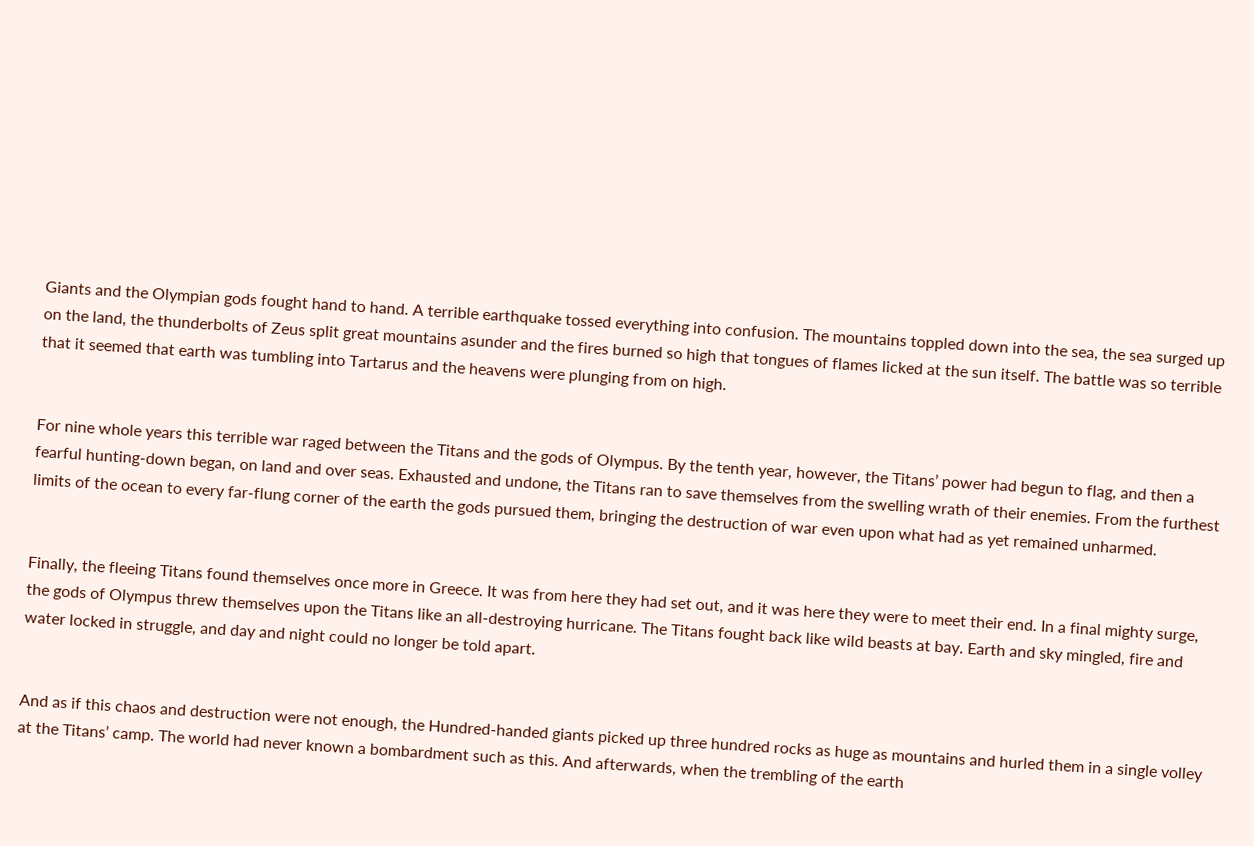Giants and the Olympian gods fought hand to hand. A terrible earthquake tossed everything into confusion. The mountains toppled down into the sea, the sea surged up on the land, the thunderbolts of Zeus split great mountains asunder and the fires burned so high that tongues of flames licked at the sun itself. The battle was so terrible that it seemed that earth was tumbling into Tartarus and the heavens were plunging from on high.


For nine whole years this terrible war raged between the Titans and the gods of Olympus. By the tenth year, however, the Titans’ power had begun to flag, and then a fearful hunting-down began, on land and over seas. Exhausted and undone, the Titans ran to save themselves from the swelling wrath of their enemies. From the furthest limits of the ocean to every far-flung corner of the earth the gods pursued them, bringing the destruction of war even upon what had as yet remained unharmed.


Finally, the fleeing Titans found themselves once more in Greece. It was from here they had set out, and it was here they were to meet their end. In a final mighty surge, the gods of Olympus threw themselves upon the Titans like an all-destroying hurricane. The Titans fought back like wild beasts at bay. Earth and sky mingled, fire and water locked in struggle, and day and night could no longer be told apart.


And as if this chaos and destruction were not enough, the Hundred-handed giants picked up three hundred rocks as huge as mountains and hurled them in a single volley at the Titans’ camp. The world had never known a bombardment such as this. And afterwards, when the trembling of the earth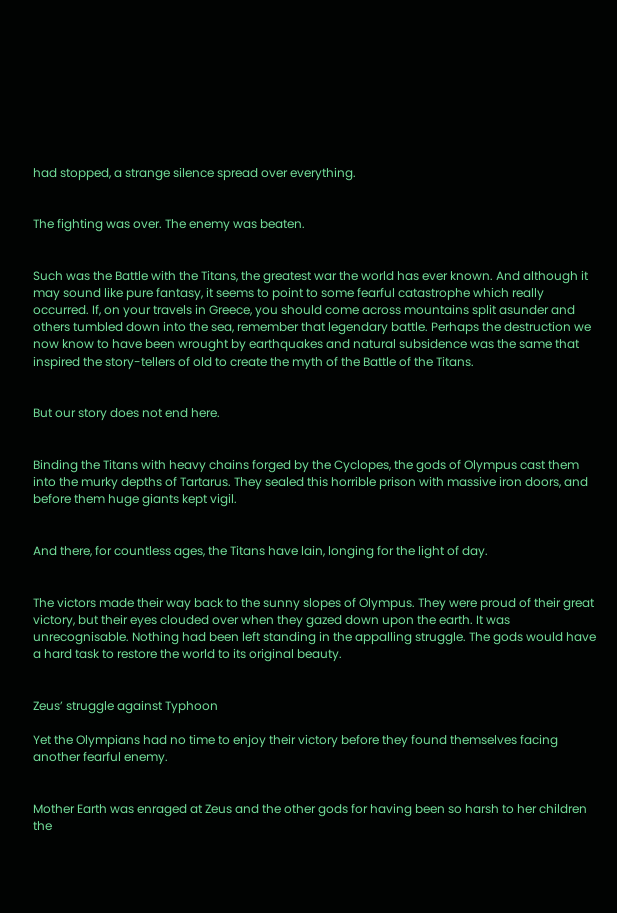had stopped, a strange silence spread over everything.


The fighting was over. The enemy was beaten.


Such was the Battle with the Titans, the greatest war the world has ever known. And although it may sound like pure fantasy, it seems to point to some fearful catastrophe which really occurred. If, on your travels in Greece, you should come across mountains split asunder and others tumbled down into the sea, remember that legendary battle. Perhaps the destruction we now know to have been wrought by earthquakes and natural subsidence was the same that inspired the story-tellers of old to create the myth of the Battle of the Titans.


But our story does not end here.


Binding the Titans with heavy chains forged by the Cyclopes, the gods of Olympus cast them into the murky depths of Tartarus. They sealed this horrible prison with massive iron doors, and before them huge giants kept vigil.


And there, for countless ages, the Titans have lain, longing for the light of day.


The victors made their way back to the sunny slopes of Olympus. They were proud of their great victory, but their eyes clouded over when they gazed down upon the earth. It was unrecognisable. Nothing had been left standing in the appalling struggle. The gods would have a hard task to restore the world to its original beauty.


Zeus’ struggle against Typhoon

Yet the Olympians had no time to enjoy their victory before they found themselves facing another fearful enemy.


Mother Earth was enraged at Zeus and the other gods for having been so harsh to her children the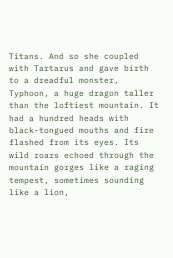Titans. And so she coupled with Tartarus and gave birth to a dreadful monster, Typhoon, a huge dragon taller than the loftiest mountain. It had a hundred heads with black-tongued mouths and fire flashed from its eyes. Its wild roars echoed through the mountain gorges like a raging tempest, sometimes sounding like a lion,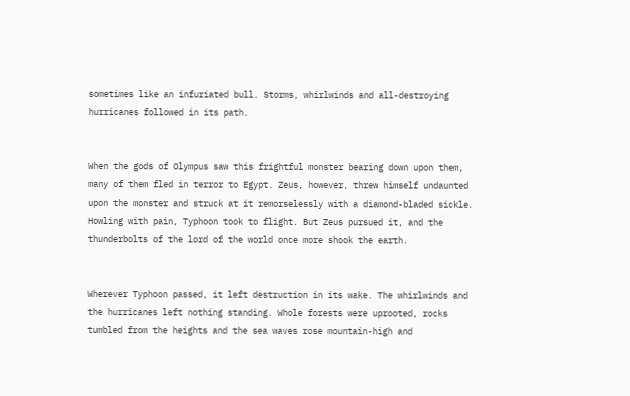sometimes like an infuriated bull. Storms, whirlwinds and all-destroying hurricanes followed in its path.


When the gods of Olympus saw this frightful monster bearing down upon them, many of them fled in terror to Egypt. Zeus, however, threw himself undaunted upon the monster and struck at it remorselessly with a diamond-bladed sickle. Howling with pain, Typhoon took to flight. But Zeus pursued it, and the thunderbolts of the lord of the world once more shook the earth.


Wherever Typhoon passed, it left destruction in its wake. The whirlwinds and the hurricanes left nothing standing. Whole forests were uprooted, rocks tumbled from the heights and the sea waves rose mountain-high and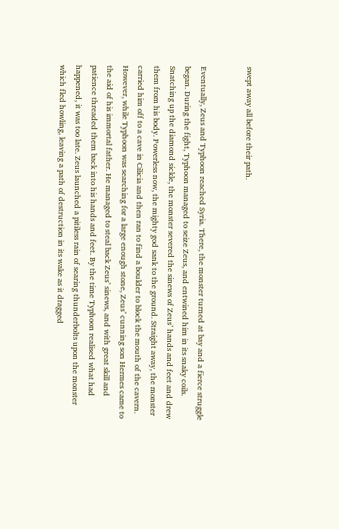swept away all before their path.


Eventually, Zeus and Typhoon reached Syria. There, the monster turned at bay and a fierce struggle began. During the fight, Typhoon managed to seize Zeus, and entwined him in its snaky coils. Snatching up the diamond sickle, the monster severed the sinews of Zeus’ hands and feet and drew them from his body. Powerless now, the mighty god sank to the ground. Straight away, the monster carried him off to a cave in Cilicia and then ran to find a boulder to block the mouth of the cavern. However, while Typhoon was searching for a large enough stone, Zeus’ cunning son Hermes came to the aid of his immortal father. He managed to steal back Zeus’ sinews, and with great skill and patience threaded them back into his hands and feet. By the time Typhoon realised what had happened, it was too late. Zeus launched a pitiless rain of searing thunderbolts upon the monster which fled howling, leaving a path of destruction in its wake as it dragged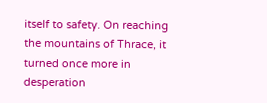itself to safety. On reaching the mountains of Thrace, it turned once more in desperation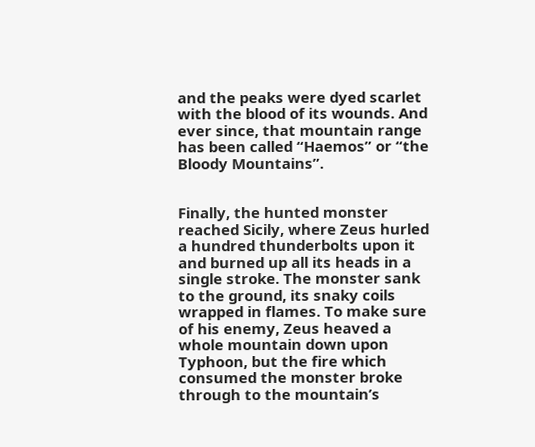and the peaks were dyed scarlet with the blood of its wounds. And ever since, that mountain range has been called “Haemos” or “the Bloody Mountains”.


Finally, the hunted monster reached Sicily, where Zeus hurled a hundred thunderbolts upon it and burned up all its heads in a single stroke. The monster sank to the ground, its snaky coils wrapped in flames. To make sure of his enemy, Zeus heaved a whole mountain down upon Typhoon, but the fire which consumed the monster broke through to the mountain’s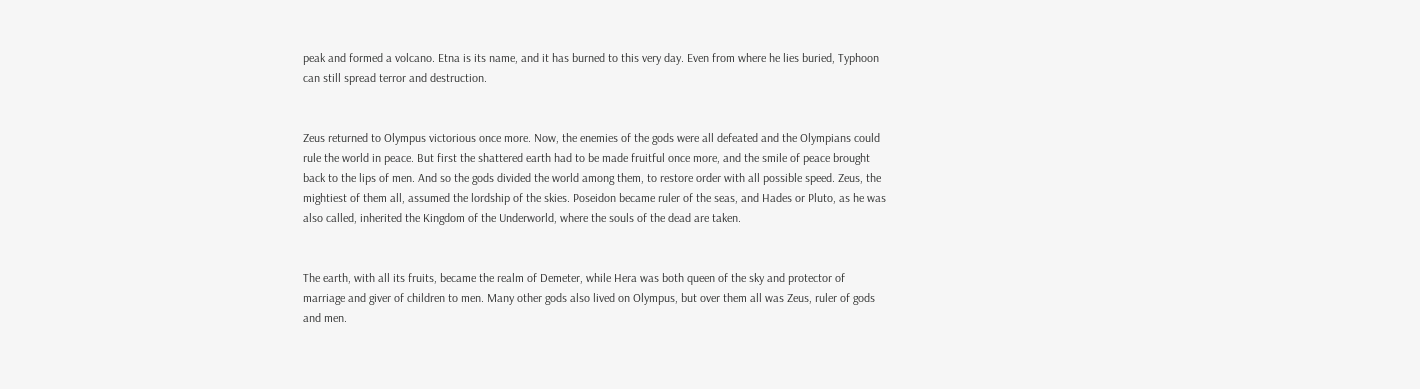peak and formed a volcano. Etna is its name, and it has burned to this very day. Even from where he lies buried, Typhoon can still spread terror and destruction.


Zeus returned to Olympus victorious once more. Now, the enemies of the gods were all defeated and the Olympians could rule the world in peace. But first the shattered earth had to be made fruitful once more, and the smile of peace brought back to the lips of men. And so the gods divided the world among them, to restore order with all possible speed. Zeus, the mightiest of them all, assumed the lordship of the skies. Poseidon became ruler of the seas, and Hades or Pluto, as he was also called, inherited the Kingdom of the Underworld, where the souls of the dead are taken.


The earth, with all its fruits, became the realm of Demeter, while Hera was both queen of the sky and protector of marriage and giver of children to men. Many other gods also lived on Olympus, but over them all was Zeus, ruler of gods and men.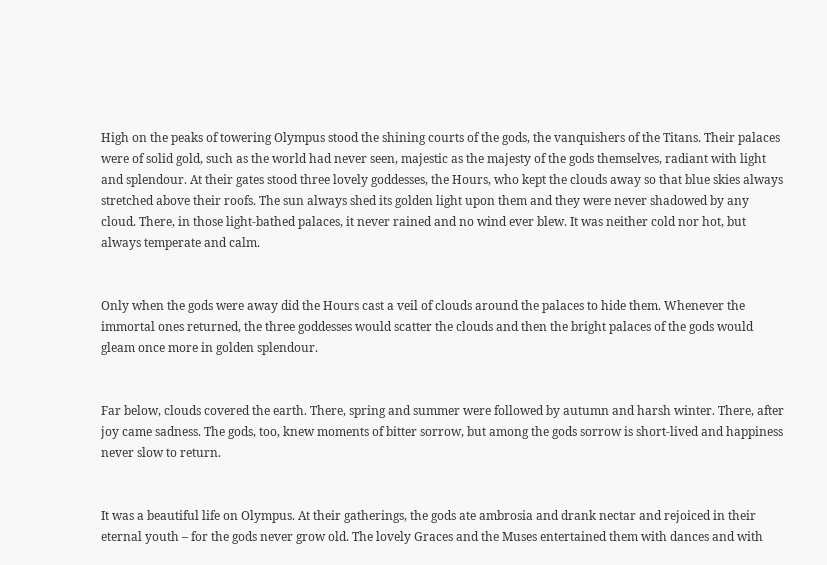High on the peaks of towering Olympus stood the shining courts of the gods, the vanquishers of the Titans. Their palaces were of solid gold, such as the world had never seen, majestic as the majesty of the gods themselves, radiant with light and splendour. At their gates stood three lovely goddesses, the Hours, who kept the clouds away so that blue skies always stretched above their roofs. The sun always shed its golden light upon them and they were never shadowed by any cloud. There, in those light-bathed palaces, it never rained and no wind ever blew. It was neither cold nor hot, but always temperate and calm.


Only when the gods were away did the Hours cast a veil of clouds around the palaces to hide them. Whenever the immortal ones returned, the three goddesses would scatter the clouds and then the bright palaces of the gods would gleam once more in golden splendour.


Far below, clouds covered the earth. There, spring and summer were followed by autumn and harsh winter. There, after joy came sadness. The gods, too, knew moments of bitter sorrow, but among the gods sorrow is short-lived and happiness never slow to return.


It was a beautiful life on Olympus. At their gatherings, the gods ate ambrosia and drank nectar and rejoiced in their eternal youth – for the gods never grow old. The lovely Graces and the Muses entertained them with dances and with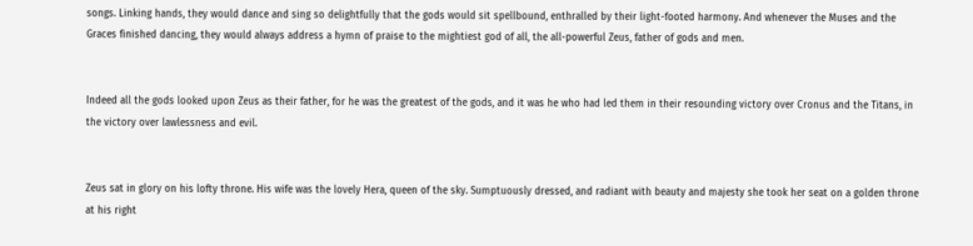songs. Linking hands, they would dance and sing so delightfully that the gods would sit spellbound, enthralled by their light-footed harmony. And whenever the Muses and the Graces finished dancing, they would always address a hymn of praise to the mightiest god of all, the all-powerful Zeus, father of gods and men.


Indeed all the gods looked upon Zeus as their father, for he was the greatest of the gods, and it was he who had led them in their resounding victory over Cronus and the Titans, in the victory over lawlessness and evil.


Zeus sat in glory on his lofty throne. His wife was the lovely Hera, queen of the sky. Sumptuously dressed, and radiant with beauty and majesty she took her seat on a golden throne at his right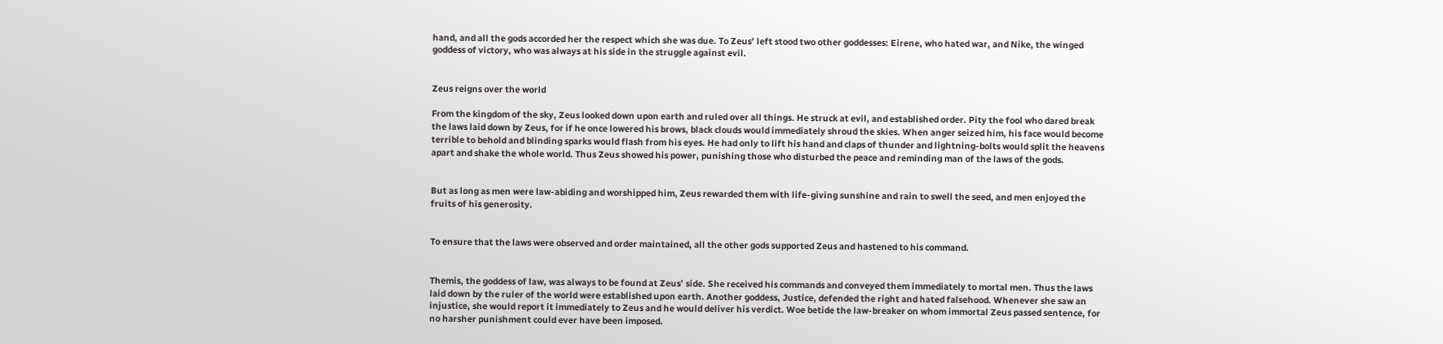hand, and all the gods accorded her the respect which she was due. To Zeus’ left stood two other goddesses: Eirene, who hated war, and Nike, the winged goddess of victory, who was always at his side in the struggle against evil.


Zeus reigns over the world

From the kingdom of the sky, Zeus looked down upon earth and ruled over all things. He struck at evil, and established order. Pity the fool who dared break the laws laid down by Zeus, for if he once lowered his brows, black clouds would immediately shroud the skies. When anger seized him, his face would become terrible to behold and blinding sparks would flash from his eyes. He had only to lift his hand and claps of thunder and lightning-bolts would split the heavens apart and shake the whole world. Thus Zeus showed his power, punishing those who disturbed the peace and reminding man of the laws of the gods.


But as long as men were law-abiding and worshipped him, Zeus rewarded them with life-giving sunshine and rain to swell the seed, and men enjoyed the fruits of his generosity.


To ensure that the laws were observed and order maintained, all the other gods supported Zeus and hastened to his command.


Themis, the goddess of law, was always to be found at Zeus’ side. She received his commands and conveyed them immediately to mortal men. Thus the laws laid down by the ruler of the world were established upon earth. Another goddess, Justice, defended the right and hated falsehood. Whenever she saw an injustice, she would report it immediately to Zeus and he would deliver his verdict. Woe betide the law-breaker on whom immortal Zeus passed sentence, for no harsher punishment could ever have been imposed.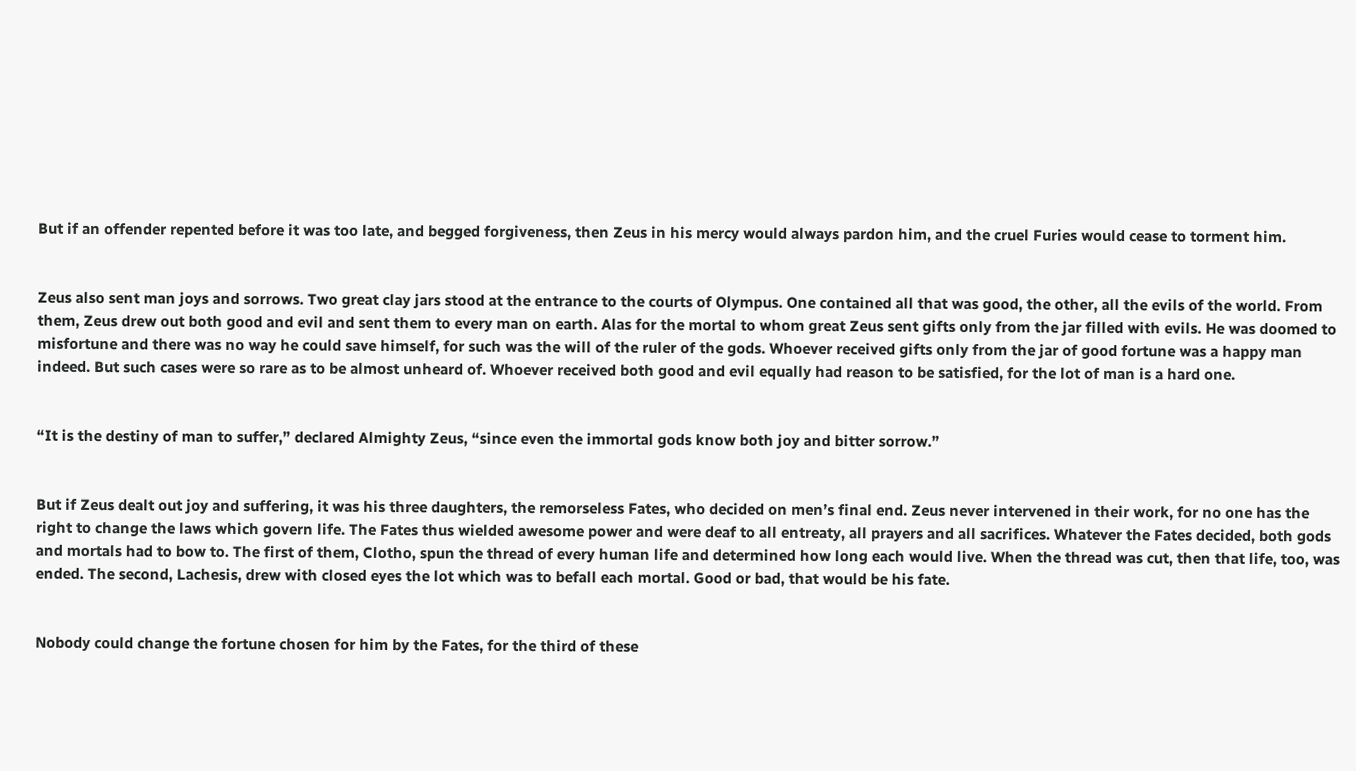But if an offender repented before it was too late, and begged forgiveness, then Zeus in his mercy would always pardon him, and the cruel Furies would cease to torment him.


Zeus also sent man joys and sorrows. Two great clay jars stood at the entrance to the courts of Olympus. One contained all that was good, the other, all the evils of the world. From them, Zeus drew out both good and evil and sent them to every man on earth. Alas for the mortal to whom great Zeus sent gifts only from the jar filled with evils. He was doomed to misfortune and there was no way he could save himself, for such was the will of the ruler of the gods. Whoever received gifts only from the jar of good fortune was a happy man indeed. But such cases were so rare as to be almost unheard of. Whoever received both good and evil equally had reason to be satisfied, for the lot of man is a hard one.


“It is the destiny of man to suffer,” declared Almighty Zeus, “since even the immortal gods know both joy and bitter sorrow.”


But if Zeus dealt out joy and suffering, it was his three daughters, the remorseless Fates, who decided on men’s final end. Zeus never intervened in their work, for no one has the right to change the laws which govern life. The Fates thus wielded awesome power and were deaf to all entreaty, all prayers and all sacrifices. Whatever the Fates decided, both gods and mortals had to bow to. The first of them, Clotho, spun the thread of every human life and determined how long each would live. When the thread was cut, then that life, too, was ended. The second, Lachesis, drew with closed eyes the lot which was to befall each mortal. Good or bad, that would be his fate.


Nobody could change the fortune chosen for him by the Fates, for the third of these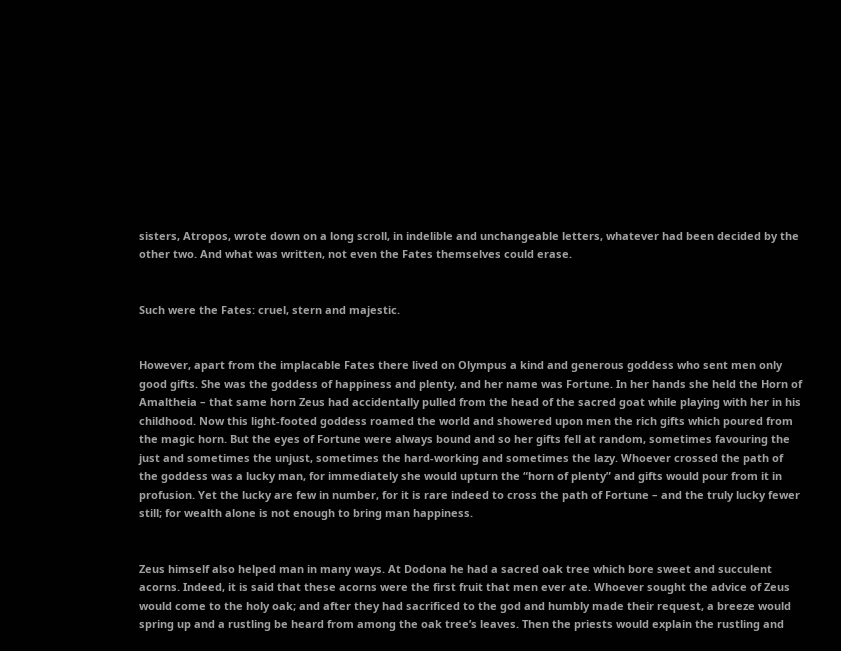sisters, Atropos, wrote down on a long scroll, in indelible and unchangeable letters, whatever had been decided by the other two. And what was written, not even the Fates themselves could erase.


Such were the Fates: cruel, stern and majestic.


However, apart from the implacable Fates there lived on Olympus a kind and generous goddess who sent men only good gifts. She was the goddess of happiness and plenty, and her name was Fortune. In her hands she held the Horn of Amaltheia – that same horn Zeus had accidentally pulled from the head of the sacred goat while playing with her in his childhood. Now this light-footed goddess roamed the world and showered upon men the rich gifts which poured from the magic horn. But the eyes of Fortune were always bound and so her gifts fell at random, sometimes favouring the just and sometimes the unjust, sometimes the hard-working and sometimes the lazy. Whoever crossed the path of the goddess was a lucky man, for immediately she would upturn the “horn of plenty” and gifts would pour from it in profusion. Yet the lucky are few in number, for it is rare indeed to cross the path of Fortune – and the truly lucky fewer still; for wealth alone is not enough to bring man happiness.


Zeus himself also helped man in many ways. At Dodona he had a sacred oak tree which bore sweet and succulent acorns. Indeed, it is said that these acorns were the first fruit that men ever ate. Whoever sought the advice of Zeus would come to the holy oak; and after they had sacrificed to the god and humbly made their request, a breeze would spring up and a rustling be heard from among the oak tree’s leaves. Then the priests would explain the rustling and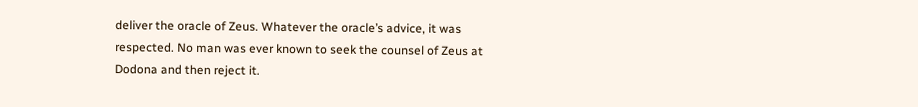deliver the oracle of Zeus. Whatever the oracle’s advice, it was respected. No man was ever known to seek the counsel of Zeus at Dodona and then reject it.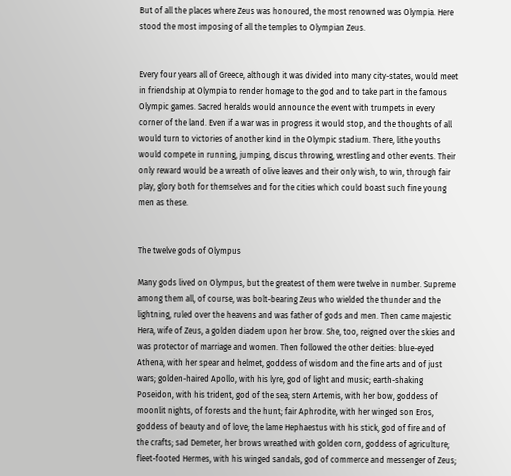But of all the places where Zeus was honoured, the most renowned was Olympia. Here stood the most imposing of all the temples to Olympian Zeus.


Every four years all of Greece, although it was divided into many city-states, would meet in friendship at Olympia to render homage to the god and to take part in the famous Olympic games. Sacred heralds would announce the event with trumpets in every corner of the land. Even if a war was in progress it would stop, and the thoughts of all would turn to victories of another kind in the Olympic stadium. There, lithe youths would compete in running, jumping, discus throwing, wrestling and other events. Their only reward would be a wreath of olive leaves and their only wish, to win, through fair play, glory both for themselves and for the cities which could boast such fine young men as these.


The twelve gods of Olympus

Many gods lived on Olympus, but the greatest of them were twelve in number. Supreme among them all, of course, was bolt-bearing Zeus who wielded the thunder and the lightning, ruled over the heavens and was father of gods and men. Then came majestic Hera, wife of Zeus, a golden diadem upon her brow. She, too, reigned over the skies and was protector of marriage and women. Then followed the other deities: blue-eyed Athena, with her spear and helmet, goddess of wisdom and the fine arts and of just wars; golden-haired Apollo, with his lyre, god of light and music; earth-shaking Poseidon, with his trident, god of the sea; stern Artemis, with her bow, goddess of moonlit nights, of forests and the hunt; fair Aphrodite, with her winged son Eros, goddess of beauty and of love; the lame Hephaestus with his stick, god of fire and of the crafts; sad Demeter, her brows wreathed with golden corn, goddess of agriculture; fleet-footed Hermes, with his winged sandals, god of commerce and messenger of Zeus;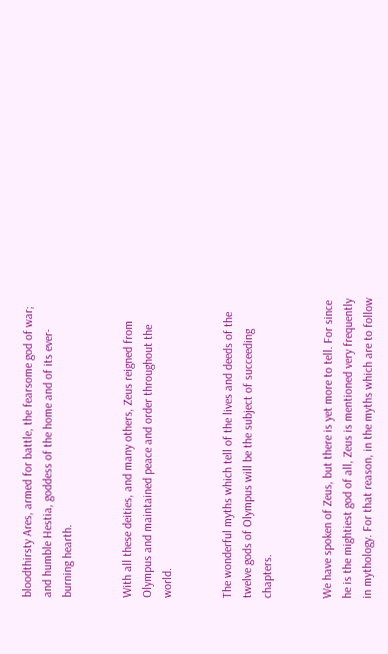bloodthirsty Ares, armed for battle, the fearsome god of war; and humble Hestia, goddess of the home and of its ever-burning hearth.


With all these deities, and many others, Zeus reigned from Olympus and maintained peace and order throughout the world.


The wonderful myths which tell of the lives and deeds of the twelve gods of Olympus will be the subject of succeeding chapters.


We have spoken of Zeus, but there is yet more to tell. For since he is the mightiest god of all, Zeus is mentioned very frequently in mythology. For that reason, in the myths which are to follow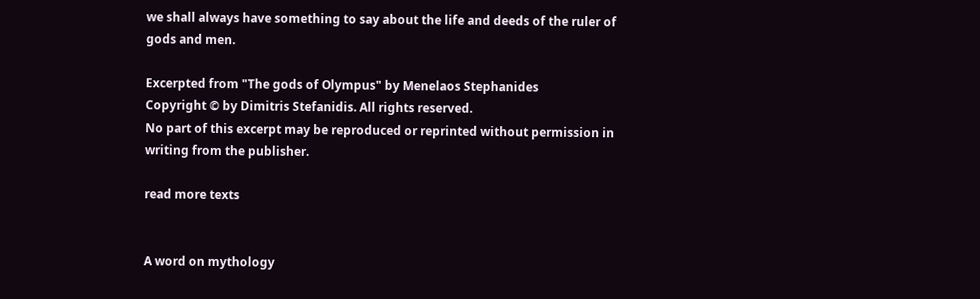we shall always have something to say about the life and deeds of the ruler of gods and men.

Excerpted from "The gods of Olympus" by Menelaos Stephanides
Copyright © by Dimitris Stefanidis. All rights reserved.
No part of this excerpt may be reproduced or reprinted without permission in writing from the publisher.

read more texts


A word on mythology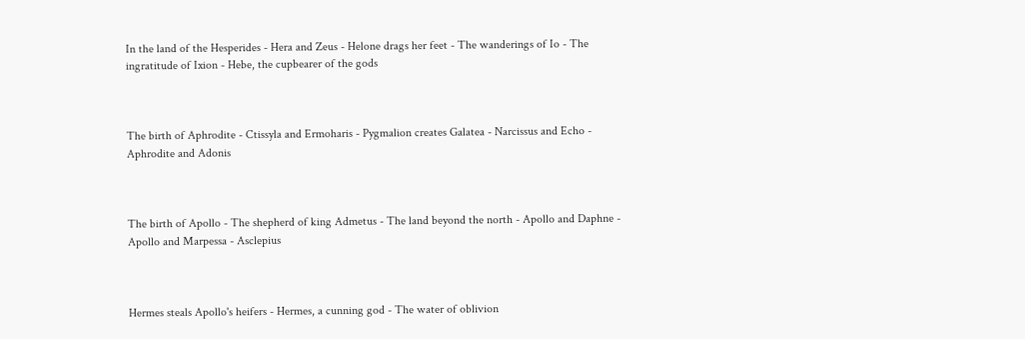In the land of the Hesperides - Hera and Zeus - Helone drags her feet - The wanderings of Io - The ingratitude of Ixion - Hebe, the cupbearer of the gods



The birth of Aphrodite - Ctissyla and Ermoharis - Pygmalion creates Galatea - Narcissus and Echo - Aphrodite and Adonis



The birth of Apollo - The shepherd of king Admetus - The land beyond the north - Apollo and Daphne - Apollo and Marpessa - Asclepius



Hermes steals Apollo's heifers - Hermes, a cunning god - The water of oblivion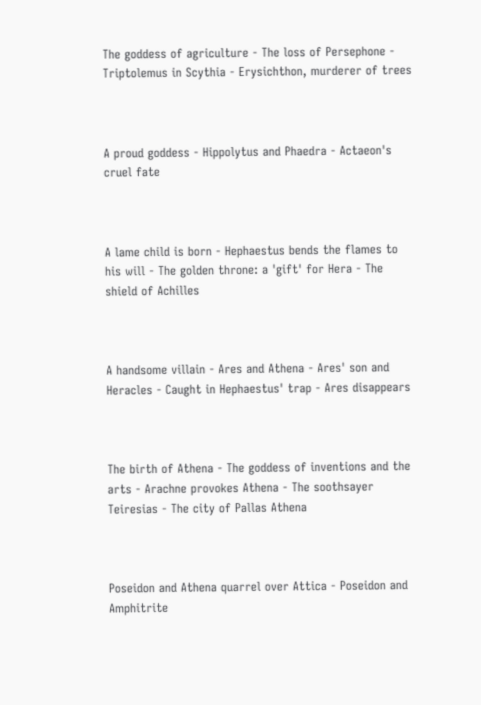The goddess of agriculture - The loss of Persephone - Triptolemus in Scythia - Erysichthon, murderer of trees



A proud goddess - Hippolytus and Phaedra - Actaeon's cruel fate



A lame child is born - Hephaestus bends the flames to his will - The golden throne: a 'gift' for Hera - The shield of Achilles



A handsome villain - Ares and Athena - Ares' son and Heracles - Caught in Hephaestus' trap - Ares disappears



The birth of Athena - The goddess of inventions and the arts - Arachne provokes Athena - The soothsayer Teiresias - The city of Pallas Athena



Poseidon and Athena quarrel over Attica - Poseidon and Amphitrite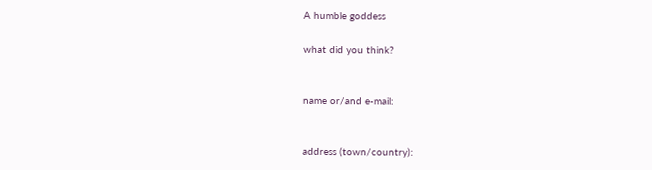A humble goddess

what did you think?


name or/and e-mail:


address (town/country):